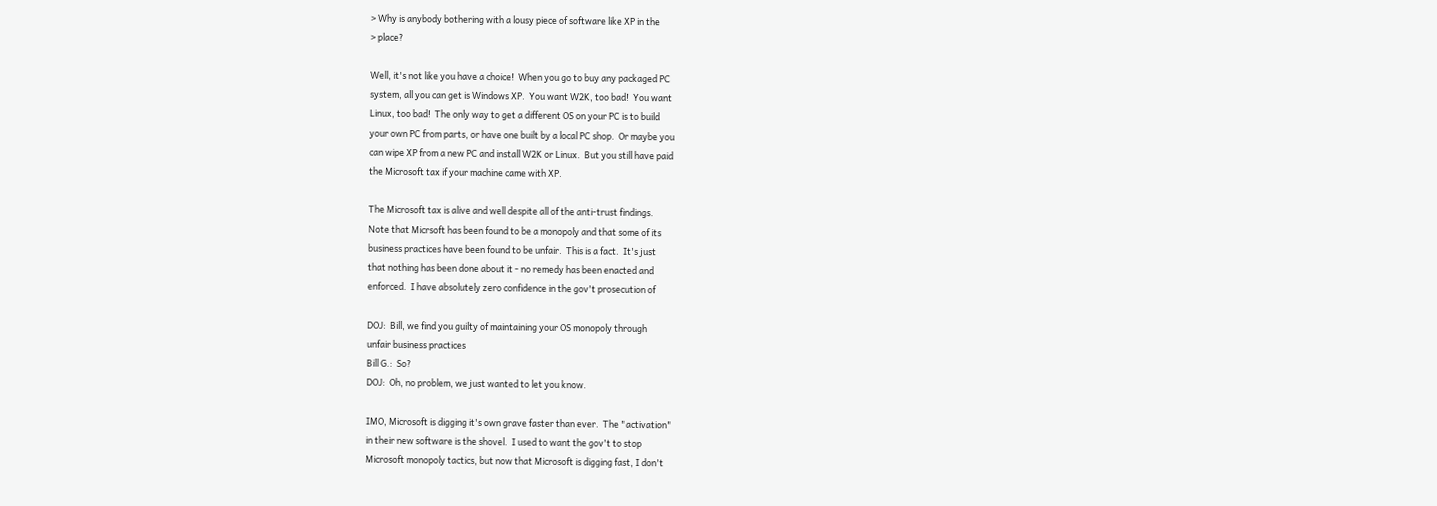> Why is anybody bothering with a lousy piece of software like XP in the
> place?

Well, it's not like you have a choice!  When you go to buy any packaged PC
system, all you can get is Windows XP.  You want W2K, too bad!  You want
Linux, too bad!  The only way to get a different OS on your PC is to build
your own PC from parts, or have one built by a local PC shop.  Or maybe you
can wipe XP from a new PC and install W2K or Linux.  But you still have paid
the Microsoft tax if your machine came with XP.

The Microsoft tax is alive and well despite all of the anti-trust findings.
Note that Micrsoft has been found to be a monopoly and that some of its
business practices have been found to be unfair.  This is a fact.  It's just
that nothing has been done about it - no remedy has been enacted and
enforced.  I have absolutely zero confidence in the gov't prosecution of

DOJ:  Bill, we find you guilty of maintaining your OS monopoly through
unfair business practices
Bill G.:  So?
DOJ:  Oh, no problem, we just wanted to let you know.

IMO, Microsoft is digging it's own grave faster than ever.  The "activation"
in their new software is the shovel.  I used to want the gov't to stop
Microsoft monopoly tactics, but now that Microsoft is digging fast, I don't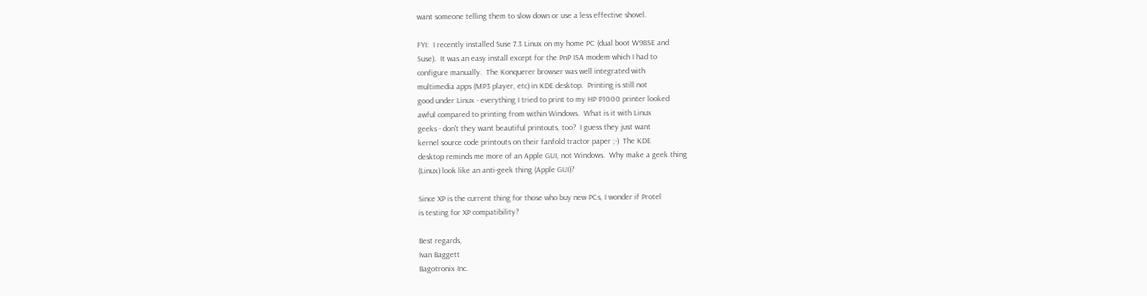want someone telling them to slow down or use a less effective shovel.

FYI:  I recently installed Suse 7.3 Linux on my home PC (dual boot W98SE and
Suse).  It was an easy install except for the PnP ISA modem which I had to
configure manually.  The Konquerer browser was well integrated with
multimedia apps (MP3 player, etc) in KDE desktop.  Printing is still not
good under Linux - everything I tried to print to my HP P1000 printer looked
awful compared to printing from within Windows.  What is it with Linux
geeks - don't they want beautiful printouts, too?  I guess they just want
kernel source code printouts on their fanfold tractor paper ;-)  The KDE
desktop reminds me more of an Apple GUI, not Windows.  Why make a geek thing
(Linux) look like an anti-geek thing (Apple GUI)?

Since XP is the current thing for those who buy new PCs, I wonder if Protel
is testing for XP compatibility?

Best regards,
Ivan Baggett
Bagotronix Inc.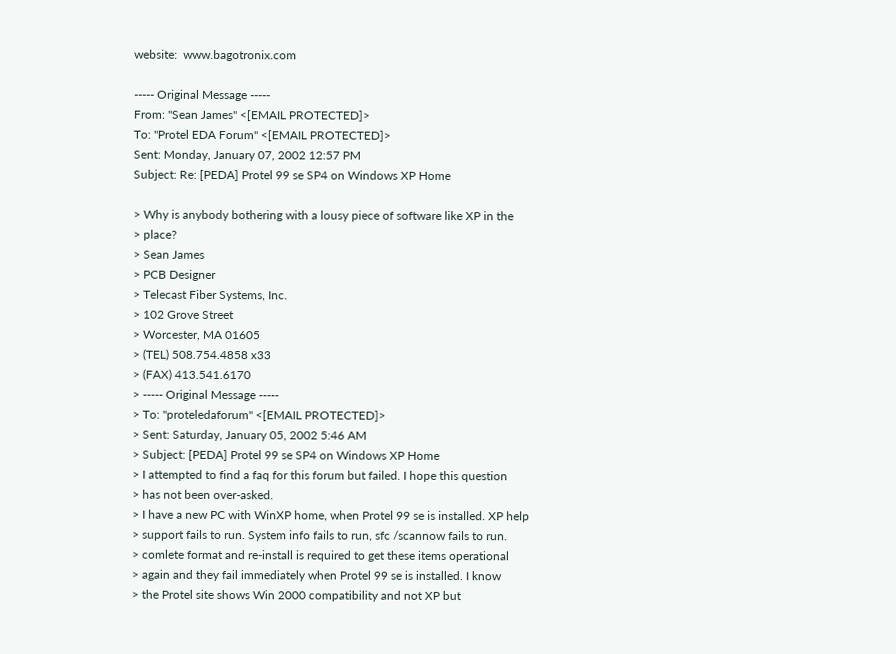website:  www.bagotronix.com

----- Original Message -----
From: "Sean James" <[EMAIL PROTECTED]>
To: "Protel EDA Forum" <[EMAIL PROTECTED]>
Sent: Monday, January 07, 2002 12:57 PM
Subject: Re: [PEDA] Protel 99 se SP4 on Windows XP Home

> Why is anybody bothering with a lousy piece of software like XP in the
> place?
> Sean James
> PCB Designer
> Telecast Fiber Systems, Inc.
> 102 Grove Street
> Worcester, MA 01605
> (TEL) 508.754.4858 x33
> (FAX) 413.541.6170
> ----- Original Message -----
> To: "proteledaforum" <[EMAIL PROTECTED]>
> Sent: Saturday, January 05, 2002 5:46 AM
> Subject: [PEDA] Protel 99 se SP4 on Windows XP Home
> I attempted to find a faq for this forum but failed. I hope this question
> has not been over-asked.
> I have a new PC with WinXP home, when Protel 99 se is installed. XP help
> support fails to run. System info fails to run, sfc /scannow fails to run.
> comlete format and re-install is required to get these items operational
> again and they fail immediately when Protel 99 se is installed. I know
> the Protel site shows Win 2000 compatibility and not XP but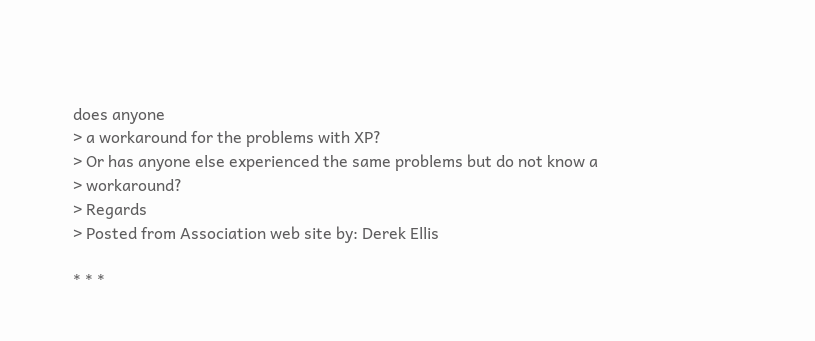does anyone
> a workaround for the problems with XP?
> Or has anyone else experienced the same problems but do not know a
> workaround?
> Regards
> Posted from Association web site by: Derek Ellis

* * *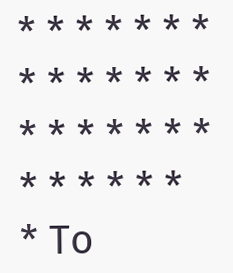* * * * * * * * * * * * * * * * * * * * * * * * * * *
* To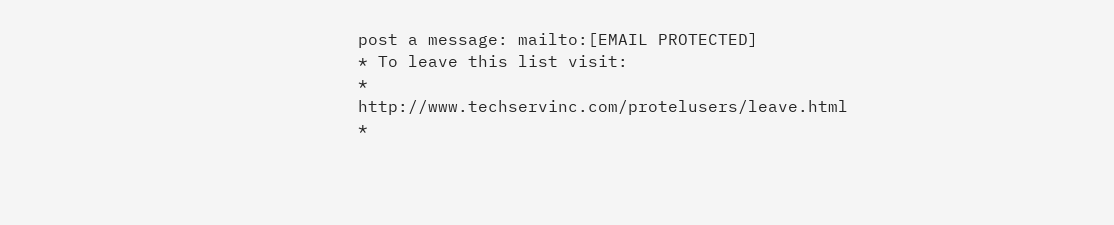post a message: mailto:[EMAIL PROTECTED]
* To leave this list visit:
* http://www.techservinc.com/protelusers/leave.html
*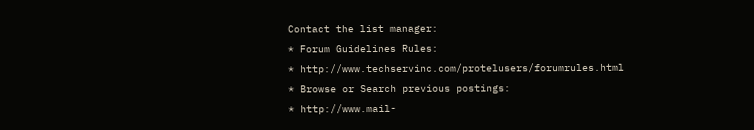Contact the list manager:
* Forum Guidelines Rules:
* http://www.techservinc.com/protelusers/forumrules.html
* Browse or Search previous postings:
* http://www.mail-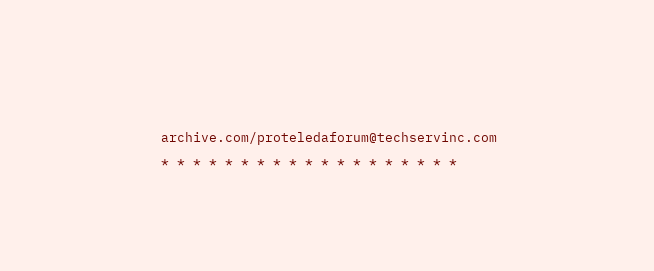archive.com/proteledaforum@techservinc.com
* * * * * * * * * * * * * * * * * * *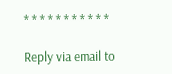* * * * * * * * * * *

Reply via email to